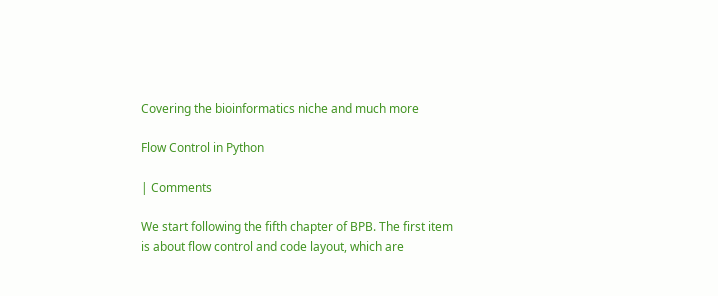Covering the bioinformatics niche and much more

Flow Control in Python

| Comments

We start following the fifth chapter of BPB. The first item is about flow control and code layout, which are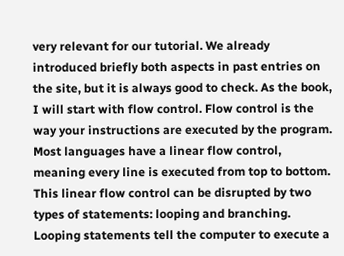very relevant for our tutorial. We already introduced briefly both aspects in past entries on the site, but it is always good to check. As the book, I will start with flow control. Flow control is the way your instructions are executed by the program. Most languages have a linear flow control, meaning every line is executed from top to bottom. This linear flow control can be disrupted by two types of statements: looping and branching. Looping statements tell the computer to execute a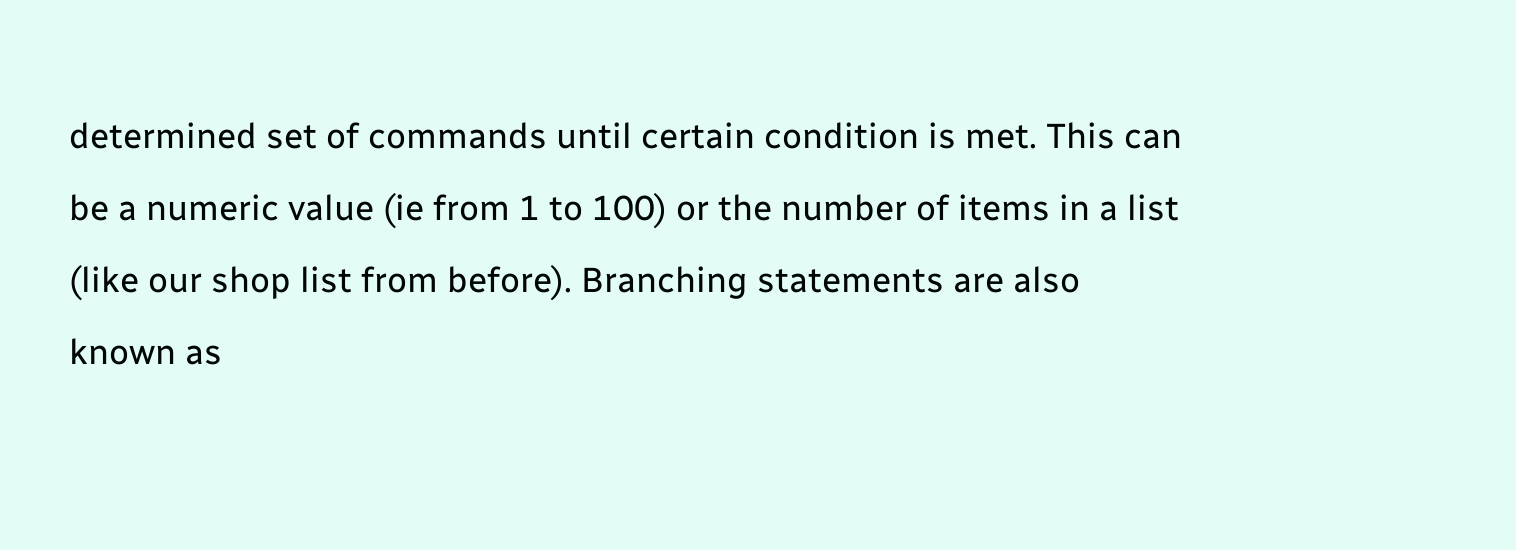determined set of commands until certain condition is met. This can be a numeric value (ie from 1 to 100) or the number of items in a list (like our shop list from before). Branching statements are also known as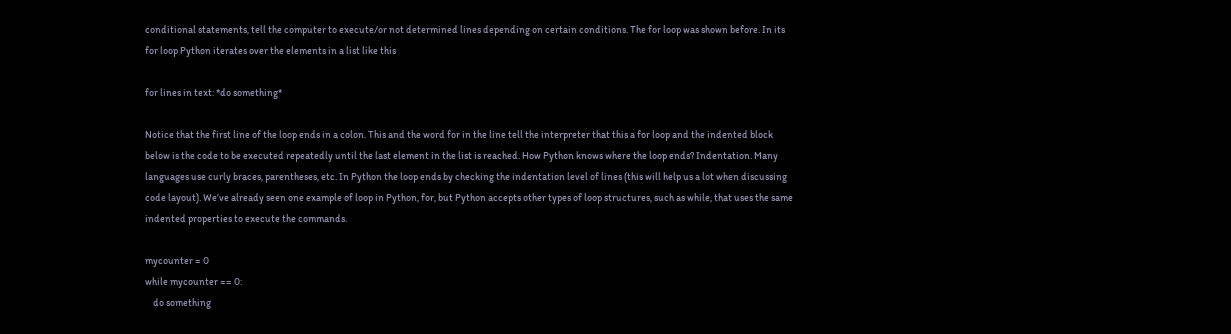conditional statements, tell the computer to execute/or not determined lines depending on certain conditions. The for loop was shown before. In its for loop Python iterates over the elements in a list like this

for lines in text: *do something*

Notice that the first line of the loop ends in a colon. This and the word for in the line tell the interpreter that this a for loop and the indented block below is the code to be executed repeatedly until the last element in the list is reached. How Python knows where the loop ends? Indentation. Many languages use curly braces, parentheses, etc. In Python the loop ends by checking the indentation level of lines (this will help us a lot when discussing code layout). We’ve already seen one example of loop in Python, for, but Python accepts other types of loop structures, such as while, that uses the same indented properties to execute the commands.

mycounter = 0
while mycounter == 0:
    do something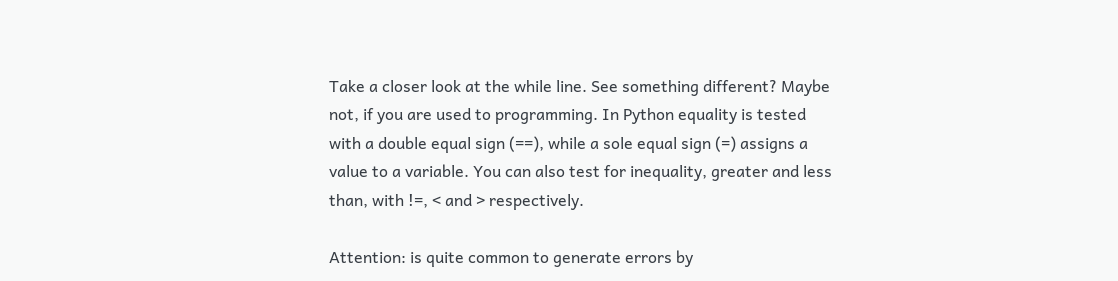Take a closer look at the while line. See something different? Maybe not, if you are used to programming. In Python equality is tested with a double equal sign (==), while a sole equal sign (=) assigns a value to a variable. You can also test for inequality, greater and less than, with !=, < and > respectively.

Attention: is quite common to generate errors by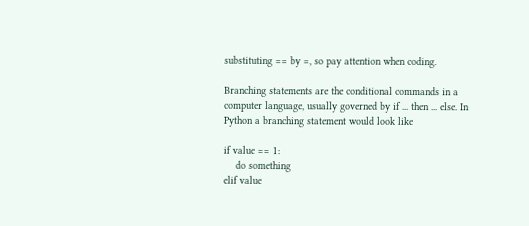substituting == by =, so pay attention when coding.

Branching statements are the conditional commands in a computer language, usually governed by if ... then ... else. In Python a branching statement would look like

if value == 1:
    do something
elif value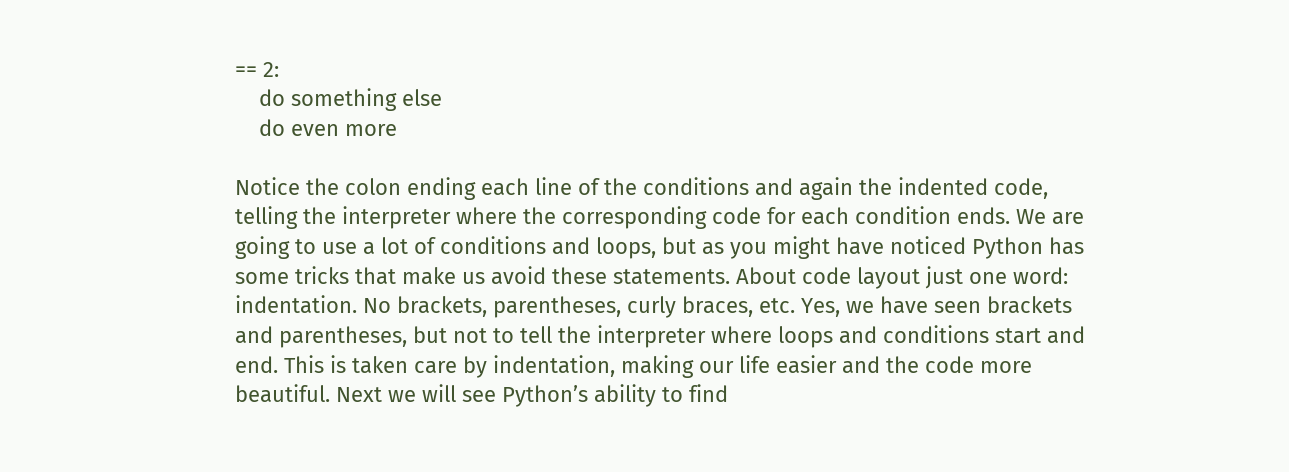== 2:
    do something else
    do even more

Notice the colon ending each line of the conditions and again the indented code, telling the interpreter where the corresponding code for each condition ends. We are going to use a lot of conditions and loops, but as you might have noticed Python has some tricks that make us avoid these statements. About code layout just one word: indentation. No brackets, parentheses, curly braces, etc. Yes, we have seen brackets and parentheses, but not to tell the interpreter where loops and conditions start and end. This is taken care by indentation, making our life easier and the code more beautiful. Next we will see Python’s ability to find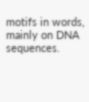motifs in words, mainly on DNA sequences.